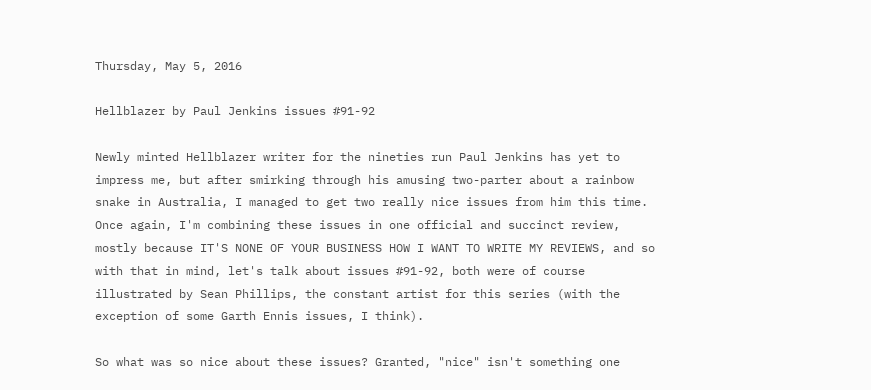Thursday, May 5, 2016

Hellblazer by Paul Jenkins issues #91-92

Newly minted Hellblazer writer for the nineties run Paul Jenkins has yet to impress me, but after smirking through his amusing two-parter about a rainbow snake in Australia, I managed to get two really nice issues from him this time. Once again, I'm combining these issues in one official and succinct review, mostly because IT'S NONE OF YOUR BUSINESS HOW I WANT TO WRITE MY REVIEWS, and so with that in mind, let's talk about issues #91-92, both were of course illustrated by Sean Phillips, the constant artist for this series (with the exception of some Garth Ennis issues, I think).

So what was so nice about these issues? Granted, "nice" isn't something one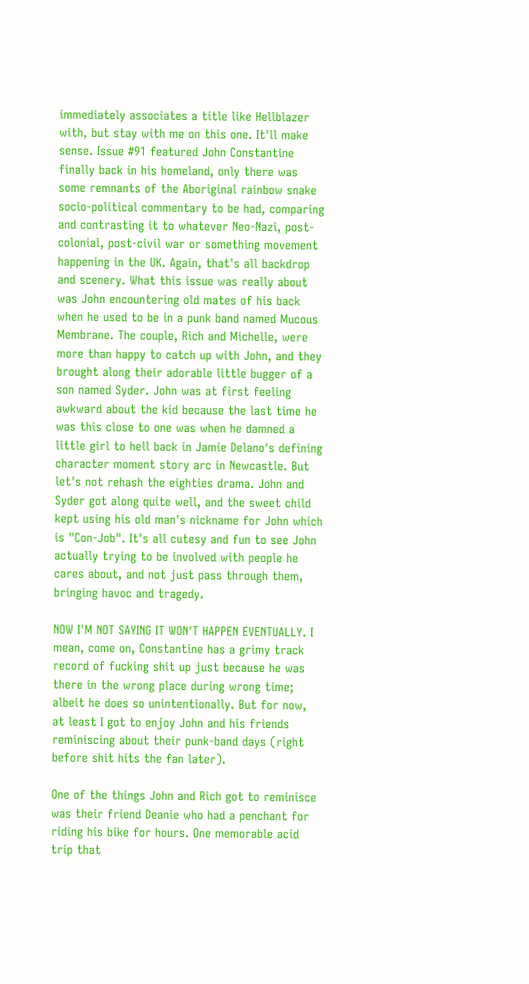immediately associates a title like Hellblazer with, but stay with me on this one. It'll make sense. Issue #91 featured John Constantine finally back in his homeland, only there was some remnants of the Aboriginal rainbow snake socio-political commentary to be had, comparing and contrasting it to whatever Neo-Nazi, post-colonial, post-civil war or something movement happening in the UK. Again, that's all backdrop and scenery. What this issue was really about was John encountering old mates of his back when he used to be in a punk band named Mucous Membrane. The couple, Rich and Michelle, were more than happy to catch up with John, and they brought along their adorable little bugger of a son named Syder. John was at first feeling awkward about the kid because the last time he was this close to one was when he damned a little girl to hell back in Jamie Delano's defining character moment story arc in Newcastle. But let's not rehash the eighties drama. John and Syder got along quite well, and the sweet child kept using his old man's nickname for John which is "Con-Job". It's all cutesy and fun to see John actually trying to be involved with people he cares about, and not just pass through them, bringing havoc and tragedy.

NOW I'M NOT SAYING IT WON'T HAPPEN EVENTUALLY. I mean, come on, Constantine has a grimy track record of fucking shit up just because he was there in the wrong place during wrong time; albeit he does so unintentionally. But for now, at least I got to enjoy John and his friends reminiscing about their punk-band days (right before shit hits the fan later).

One of the things John and Rich got to reminisce was their friend Deanie who had a penchant for riding his bike for hours. One memorable acid trip that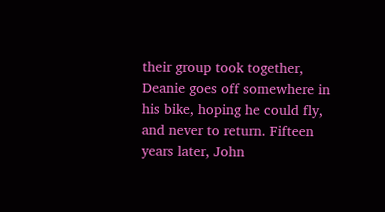their group took together, Deanie goes off somewhere in his bike, hoping he could fly, and never to return. Fifteen years later, John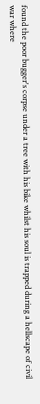found the poor bugger's corpse under a tree with his bike whilst his soul is trapped during a hellscape of civil war where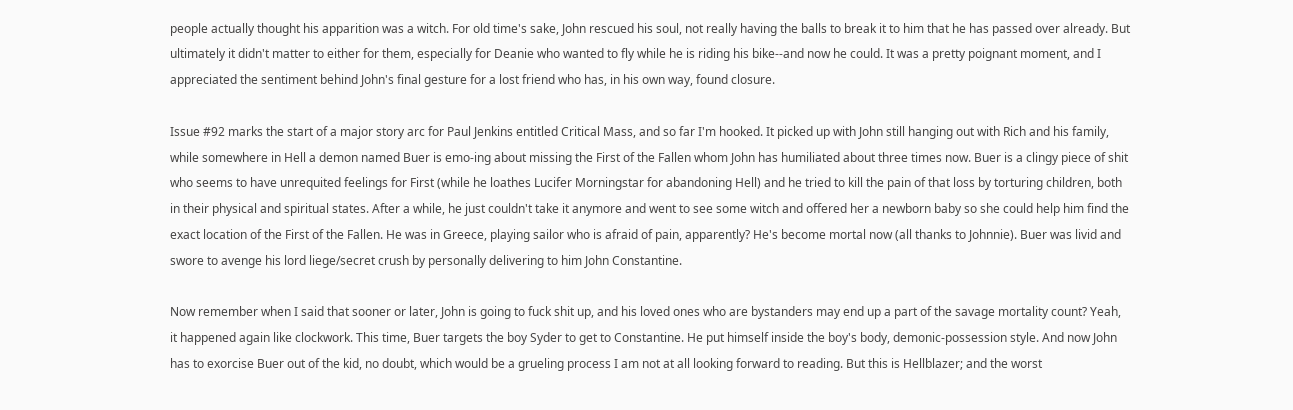people actually thought his apparition was a witch. For old time's sake, John rescued his soul, not really having the balls to break it to him that he has passed over already. But ultimately it didn't matter to either for them, especially for Deanie who wanted to fly while he is riding his bike--and now he could. It was a pretty poignant moment, and I appreciated the sentiment behind John's final gesture for a lost friend who has, in his own way, found closure.

Issue #92 marks the start of a major story arc for Paul Jenkins entitled Critical Mass, and so far I'm hooked. It picked up with John still hanging out with Rich and his family, while somewhere in Hell a demon named Buer is emo-ing about missing the First of the Fallen whom John has humiliated about three times now. Buer is a clingy piece of shit who seems to have unrequited feelings for First (while he loathes Lucifer Morningstar for abandoning Hell) and he tried to kill the pain of that loss by torturing children, both in their physical and spiritual states. After a while, he just couldn't take it anymore and went to see some witch and offered her a newborn baby so she could help him find the exact location of the First of the Fallen. He was in Greece, playing sailor who is afraid of pain, apparently? He's become mortal now (all thanks to Johnnie). Buer was livid and swore to avenge his lord liege/secret crush by personally delivering to him John Constantine.

Now remember when I said that sooner or later, John is going to fuck shit up, and his loved ones who are bystanders may end up a part of the savage mortality count? Yeah, it happened again like clockwork. This time, Buer targets the boy Syder to get to Constantine. He put himself inside the boy's body, demonic-possession style. And now John has to exorcise Buer out of the kid, no doubt, which would be a grueling process I am not at all looking forward to reading. But this is Hellblazer; and the worst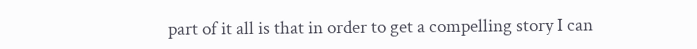part of it all is that in order to get a compelling story I can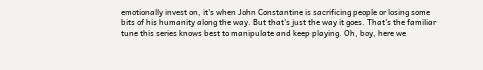emotionally invest on, it's when John Constantine is sacrificing people or losing some bits of his humanity along the way. But that's just the way it goes. That's the familiar tune this series knows best to manipulate and keep playing. Oh, boy, here we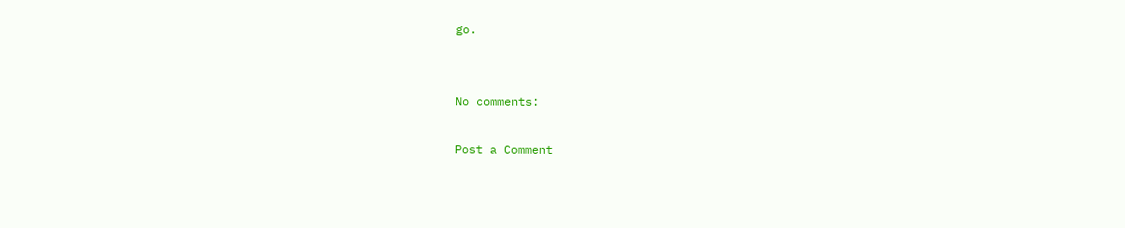go.


No comments:

Post a Comment